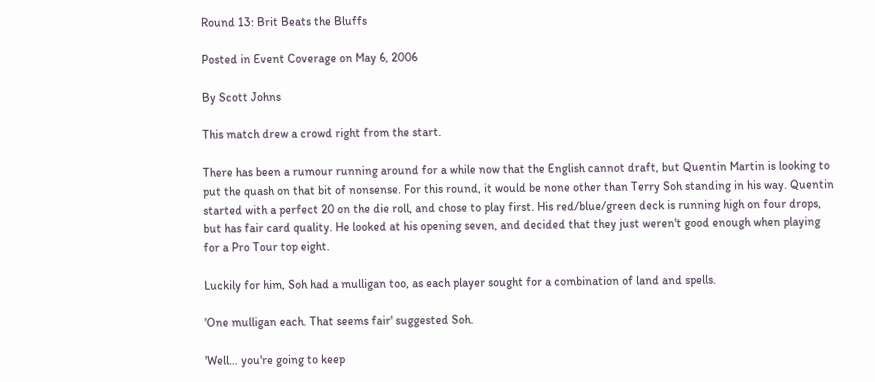Round 13: Brit Beats the Bluffs

Posted in Event Coverage on May 6, 2006

By Scott Johns

This match drew a crowd right from the start.

There has been a rumour running around for a while now that the English cannot draft, but Quentin Martin is looking to put the quash on that bit of nonsense. For this round, it would be none other than Terry Soh standing in his way. Quentin started with a perfect 20 on the die roll, and chose to play first. His red/blue/green deck is running high on four drops, but has fair card quality. He looked at his opening seven, and decided that they just weren't good enough when playing for a Pro Tour top eight.

Luckily for him, Soh had a mulligan too, as each player sought for a combination of land and spells.

'One mulligan each. That seems fair' suggested Soh.

'Well… you're going to keep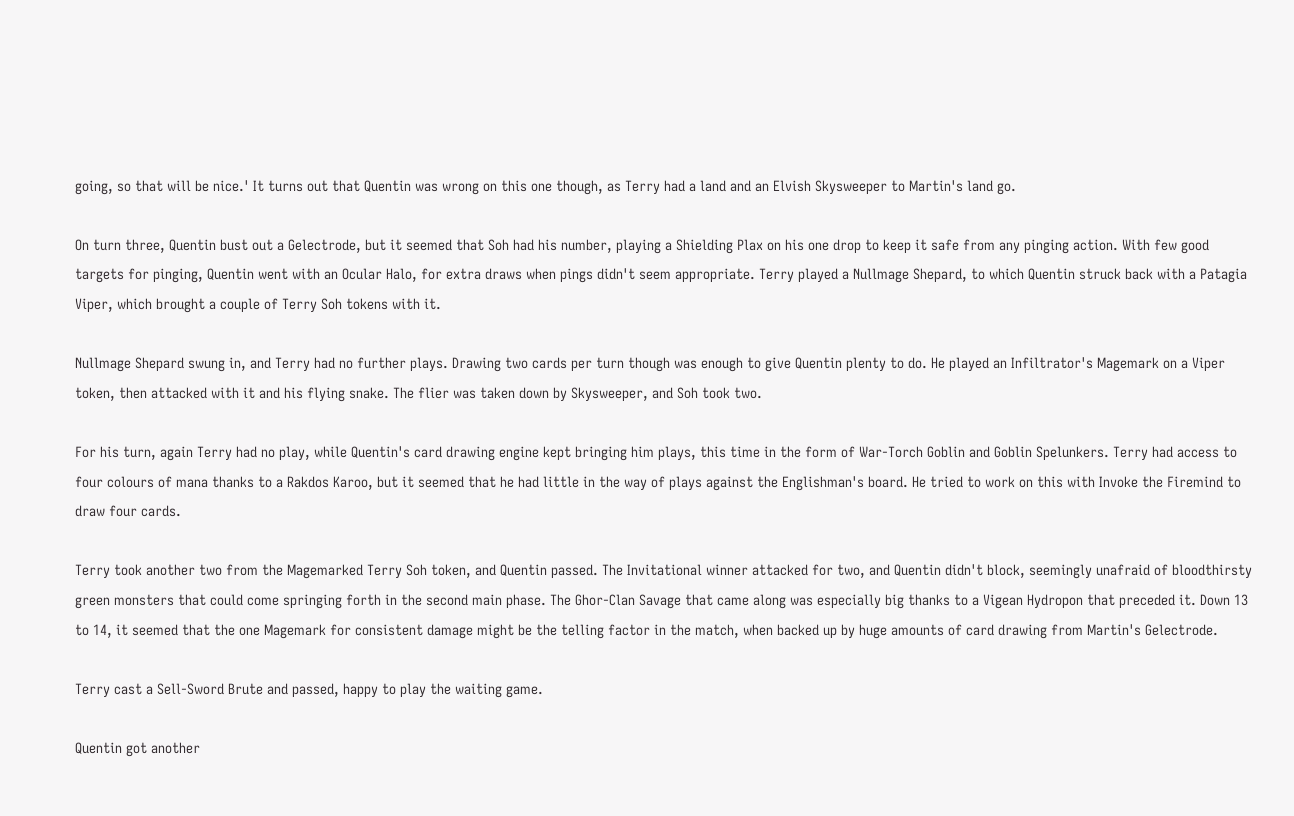going, so that will be nice.' It turns out that Quentin was wrong on this one though, as Terry had a land and an Elvish Skysweeper to Martin's land go.

On turn three, Quentin bust out a Gelectrode, but it seemed that Soh had his number, playing a Shielding Plax on his one drop to keep it safe from any pinging action. With few good targets for pinging, Quentin went with an Ocular Halo, for extra draws when pings didn't seem appropriate. Terry played a Nullmage Shepard, to which Quentin struck back with a Patagia Viper, which brought a couple of Terry Soh tokens with it.

Nullmage Shepard swung in, and Terry had no further plays. Drawing two cards per turn though was enough to give Quentin plenty to do. He played an Infiltrator's Magemark on a Viper token, then attacked with it and his flying snake. The flier was taken down by Skysweeper, and Soh took two.

For his turn, again Terry had no play, while Quentin's card drawing engine kept bringing him plays, this time in the form of War-Torch Goblin and Goblin Spelunkers. Terry had access to four colours of mana thanks to a Rakdos Karoo, but it seemed that he had little in the way of plays against the Englishman's board. He tried to work on this with Invoke the Firemind to draw four cards.

Terry took another two from the Magemarked Terry Soh token, and Quentin passed. The Invitational winner attacked for two, and Quentin didn't block, seemingly unafraid of bloodthirsty green monsters that could come springing forth in the second main phase. The Ghor-Clan Savage that came along was especially big thanks to a Vigean Hydropon that preceded it. Down 13 to 14, it seemed that the one Magemark for consistent damage might be the telling factor in the match, when backed up by huge amounts of card drawing from Martin's Gelectrode.

Terry cast a Sell-Sword Brute and passed, happy to play the waiting game.

Quentin got another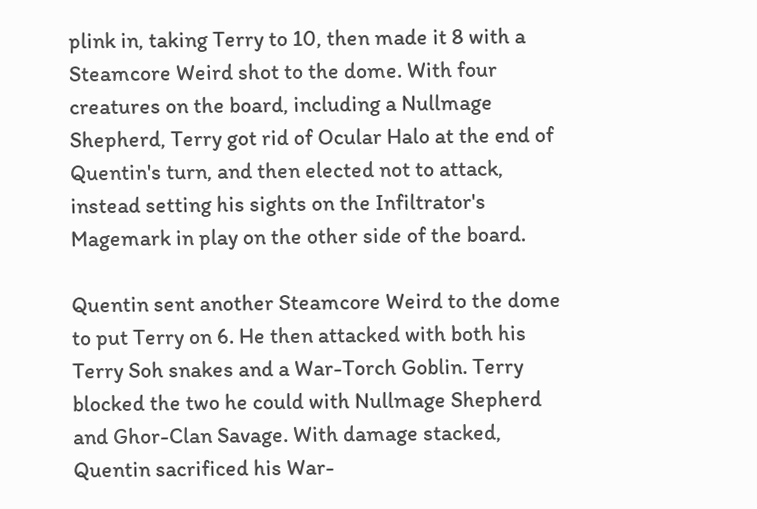plink in, taking Terry to 10, then made it 8 with a Steamcore Weird shot to the dome. With four creatures on the board, including a Nullmage Shepherd, Terry got rid of Ocular Halo at the end of Quentin's turn, and then elected not to attack, instead setting his sights on the Infiltrator's Magemark in play on the other side of the board.

Quentin sent another Steamcore Weird to the dome to put Terry on 6. He then attacked with both his Terry Soh snakes and a War-Torch Goblin. Terry blocked the two he could with Nullmage Shepherd and Ghor-Clan Savage. With damage stacked, Quentin sacrificed his War-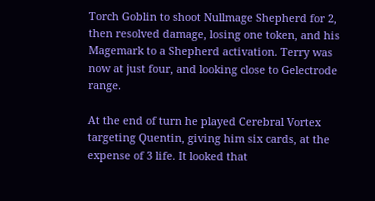Torch Goblin to shoot Nullmage Shepherd for 2, then resolved damage, losing one token, and his Magemark to a Shepherd activation. Terry was now at just four, and looking close to Gelectrode range.

At the end of turn he played Cerebral Vortex targeting Quentin, giving him six cards, at the expense of 3 life. It looked that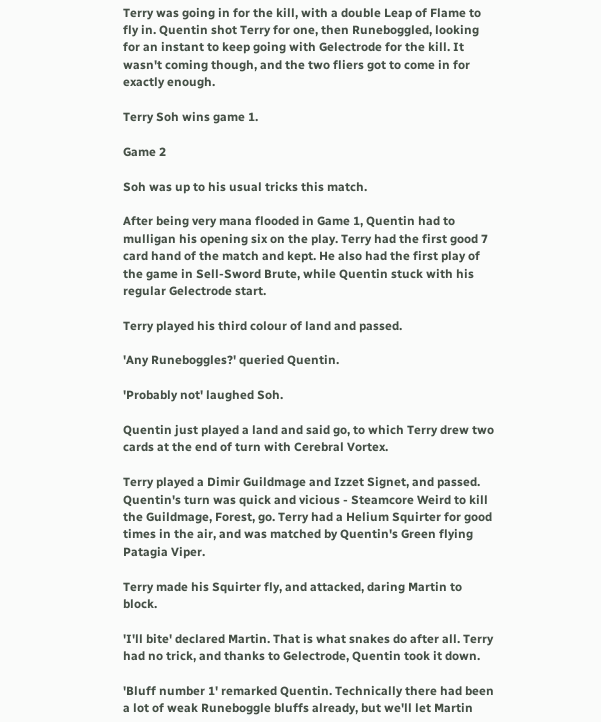Terry was going in for the kill, with a double Leap of Flame to fly in. Quentin shot Terry for one, then Runeboggled, looking for an instant to keep going with Gelectrode for the kill. It wasn't coming though, and the two fliers got to come in for exactly enough.

Terry Soh wins game 1.

Game 2

Soh was up to his usual tricks this match.

After being very mana flooded in Game 1, Quentin had to mulligan his opening six on the play. Terry had the first good 7 card hand of the match and kept. He also had the first play of the game in Sell-Sword Brute, while Quentin stuck with his regular Gelectrode start.

Terry played his third colour of land and passed.

'Any Runeboggles?' queried Quentin.

'Probably not' laughed Soh.

Quentin just played a land and said go, to which Terry drew two cards at the end of turn with Cerebral Vortex.

Terry played a Dimir Guildmage and Izzet Signet, and passed. Quentin's turn was quick and vicious - Steamcore Weird to kill the Guildmage, Forest, go. Terry had a Helium Squirter for good times in the air, and was matched by Quentin's Green flying Patagia Viper.

Terry made his Squirter fly, and attacked, daring Martin to block.

'I'll bite' declared Martin. That is what snakes do after all. Terry had no trick, and thanks to Gelectrode, Quentin took it down.

'Bluff number 1' remarked Quentin. Technically there had been a lot of weak Runeboggle bluffs already, but we'll let Martin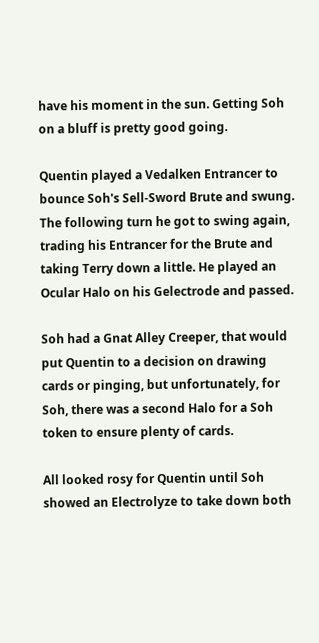have his moment in the sun. Getting Soh on a bluff is pretty good going.

Quentin played a Vedalken Entrancer to bounce Soh's Sell-Sword Brute and swung. The following turn he got to swing again, trading his Entrancer for the Brute and taking Terry down a little. He played an Ocular Halo on his Gelectrode and passed.

Soh had a Gnat Alley Creeper, that would put Quentin to a decision on drawing cards or pinging, but unfortunately, for Soh, there was a second Halo for a Soh token to ensure plenty of cards.

All looked rosy for Quentin until Soh showed an Electrolyze to take down both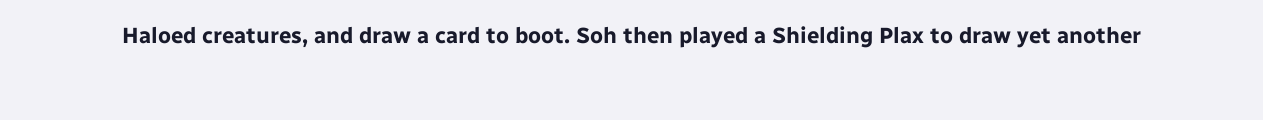Haloed creatures, and draw a card to boot. Soh then played a Shielding Plax to draw yet another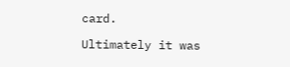card.

Ultimately it was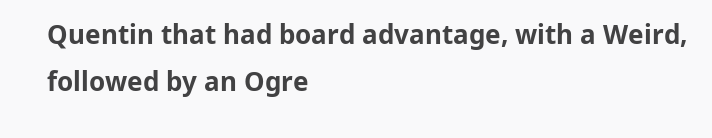Quentin that had board advantage, with a Weird, followed by an Ogre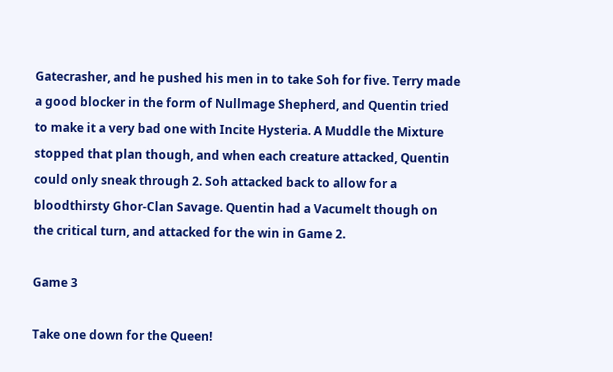Gatecrasher, and he pushed his men in to take Soh for five. Terry made a good blocker in the form of Nullmage Shepherd, and Quentin tried to make it a very bad one with Incite Hysteria. A Muddle the Mixture stopped that plan though, and when each creature attacked, Quentin could only sneak through 2. Soh attacked back to allow for a bloodthirsty Ghor-Clan Savage. Quentin had a Vacumelt though on the critical turn, and attacked for the win in Game 2.

Game 3

Take one down for the Queen!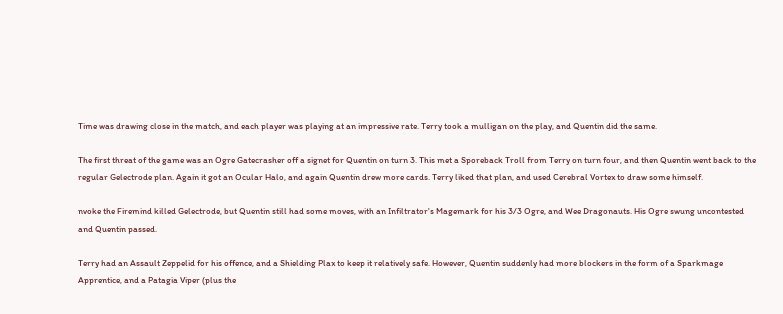Time was drawing close in the match, and each player was playing at an impressive rate. Terry took a mulligan on the play, and Quentin did the same.

The first threat of the game was an Ogre Gatecrasher off a signet for Quentin on turn 3. This met a Sporeback Troll from Terry on turn four, and then Quentin went back to the regular Gelectrode plan. Again it got an Ocular Halo, and again Quentin drew more cards. Terry liked that plan, and used Cerebral Vortex to draw some himself.

nvoke the Firemind killed Gelectrode, but Quentin still had some moves, with an Infiltrator's Magemark for his 3/3 Ogre, and Wee Dragonauts. His Ogre swung uncontested and Quentin passed.

Terry had an Assault Zeppelid for his offence, and a Shielding Plax to keep it relatively safe. However, Quentin suddenly had more blockers in the form of a Sparkmage Apprentice, and a Patagia Viper (plus the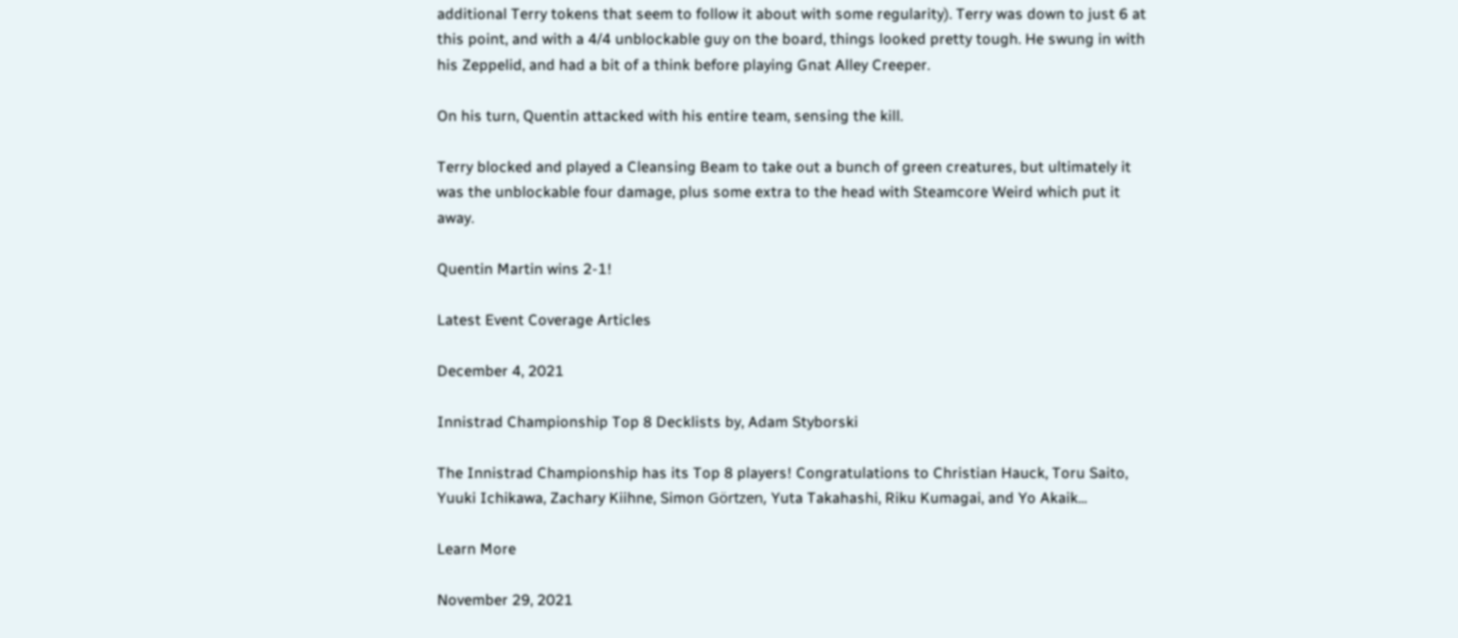additional Terry tokens that seem to follow it about with some regularity). Terry was down to just 6 at this point, and with a 4/4 unblockable guy on the board, things looked pretty tough. He swung in with his Zeppelid, and had a bit of a think before playing Gnat Alley Creeper.

On his turn, Quentin attacked with his entire team, sensing the kill.

Terry blocked and played a Cleansing Beam to take out a bunch of green creatures, but ultimately it was the unblockable four damage, plus some extra to the head with Steamcore Weird which put it away.

Quentin Martin wins 2-1!

Latest Event Coverage Articles

December 4, 2021

Innistrad Championship Top 8 Decklists by, Adam Styborski

The Innistrad Championship has its Top 8 players! Congratulations to Christian Hauck, Toru Saito, Yuuki Ichikawa, Zachary Kiihne, Simon Görtzen, Yuta Takahashi, Riku Kumagai, and Yo Akaik...

Learn More

November 29, 2021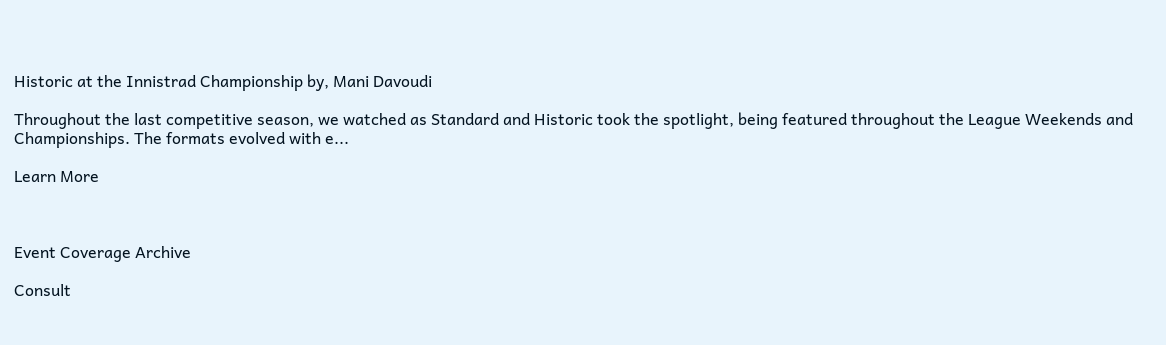Historic at the Innistrad Championship by, Mani Davoudi

Throughout the last competitive season, we watched as Standard and Historic took the spotlight, being featured throughout the League Weekends and Championships. The formats evolved with e...

Learn More



Event Coverage Archive

Consult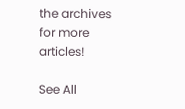the archives for more articles!

See All